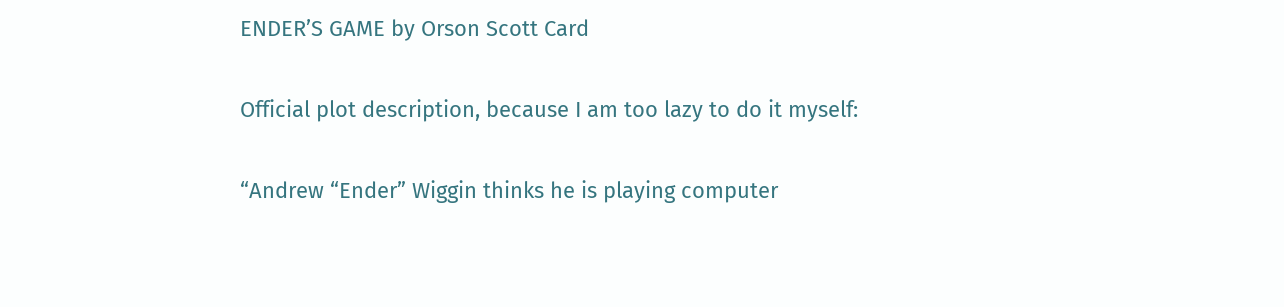ENDER’S GAME by Orson Scott Card

Official plot description, because I am too lazy to do it myself:

“Andrew “Ender” Wiggin thinks he is playing computer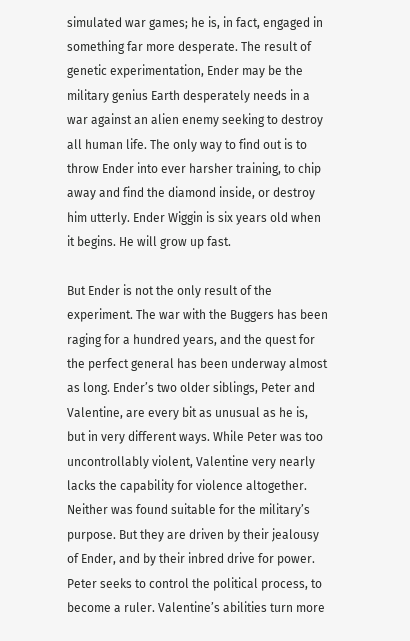simulated war games; he is, in fact, engaged in something far more desperate. The result of genetic experimentation, Ender may be the military genius Earth desperately needs in a war against an alien enemy seeking to destroy all human life. The only way to find out is to throw Ender into ever harsher training, to chip away and find the diamond inside, or destroy him utterly. Ender Wiggin is six years old when it begins. He will grow up fast.

But Ender is not the only result of the experiment. The war with the Buggers has been raging for a hundred years, and the quest for the perfect general has been underway almost as long. Ender’s two older siblings, Peter and Valentine, are every bit as unusual as he is, but in very different ways. While Peter was too uncontrollably violent, Valentine very nearly lacks the capability for violence altogether. Neither was found suitable for the military’s purpose. But they are driven by their jealousy of Ender, and by their inbred drive for power. Peter seeks to control the political process, to become a ruler. Valentine’s abilities turn more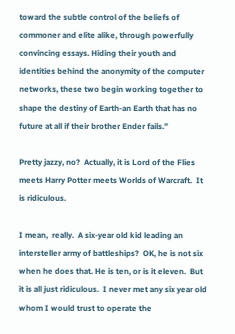toward the subtle control of the beliefs of commoner and elite alike, through powerfully convincing essays. Hiding their youth and identities behind the anonymity of the computer networks, these two begin working together to shape the destiny of Earth-an Earth that has no future at all if their brother Ender fails.”

Pretty jazzy, no?  Actually, it is Lord of the Flies meets Harry Potter meets Worlds of Warcraft.  It is ridiculous.

I mean,  really.  A six-year old kid leading an intersteller army of battleships?  OK, he is not six when he does that. He is ten, or is it eleven.  But it is all just ridiculous.  I never met any six year old whom I would trust to operate the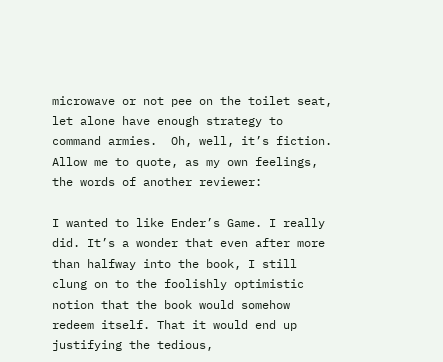microwave or not pee on the toilet seat, let alone have enough strategy to command armies.  Oh, well, it’s fiction.  Allow me to quote, as my own feelings, the words of another reviewer:

I wanted to like Ender’s Game. I really did. It’s a wonder that even after more than halfway into the book, I still clung on to the foolishly optimistic notion that the book would somehow redeem itself. That it would end up justifying the tedious,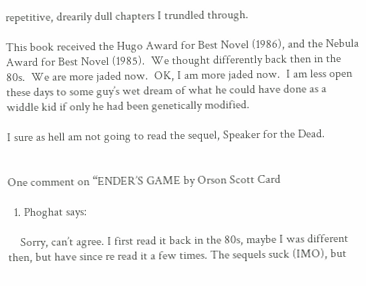repetitive, drearily dull chapters I trundled through.

This book received the Hugo Award for Best Novel (1986), and the Nebula Award for Best Novel (1985).  We thought differently back then in the 80s.  We are more jaded now.  OK, I am more jaded now.  I am less open these days to some guy’s wet dream of what he could have done as a widdle kid if only he had been genetically modified.

I sure as hell am not going to read the sequel, Speaker for the Dead.


One comment on “ENDER’S GAME by Orson Scott Card

  1. Phoghat says:

    Sorry, can’t agree. I first read it back in the 80s, maybe I was different then, but have since re read it a few times. The sequels suck (IMO), but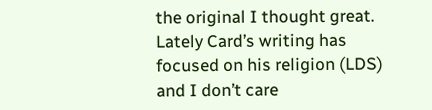the original I thought great. Lately Card’s writing has focused on his religion (LDS) and I don’t care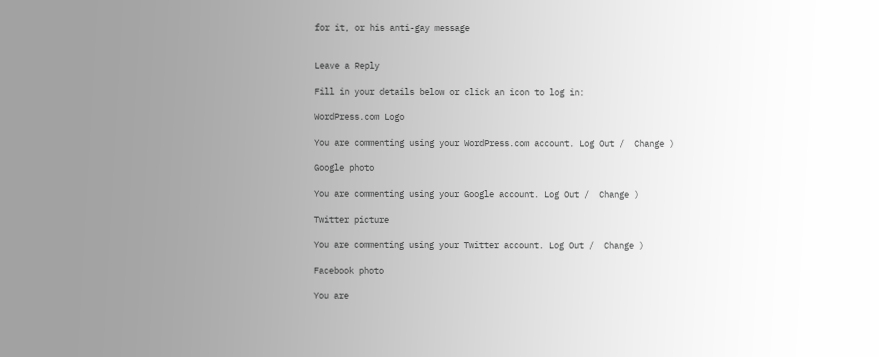for it, or his anti-gay message


Leave a Reply

Fill in your details below or click an icon to log in:

WordPress.com Logo

You are commenting using your WordPress.com account. Log Out /  Change )

Google photo

You are commenting using your Google account. Log Out /  Change )

Twitter picture

You are commenting using your Twitter account. Log Out /  Change )

Facebook photo

You are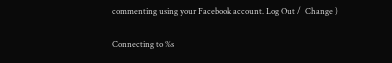commenting using your Facebook account. Log Out /  Change )

Connecting to %s